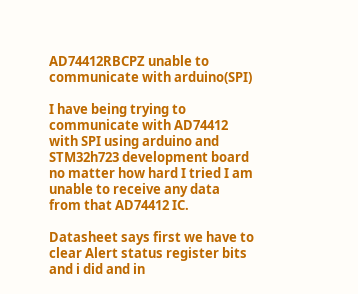AD74412RBCPZ unable to communicate with arduino(SPI)

I have being trying to communicate with AD74412 with SPI using arduino and STM32h723 development board no matter how hard I tried I am unable to receive any data from that AD74412 IC.

Datasheet says first we have to clear Alert status register bits and i did and in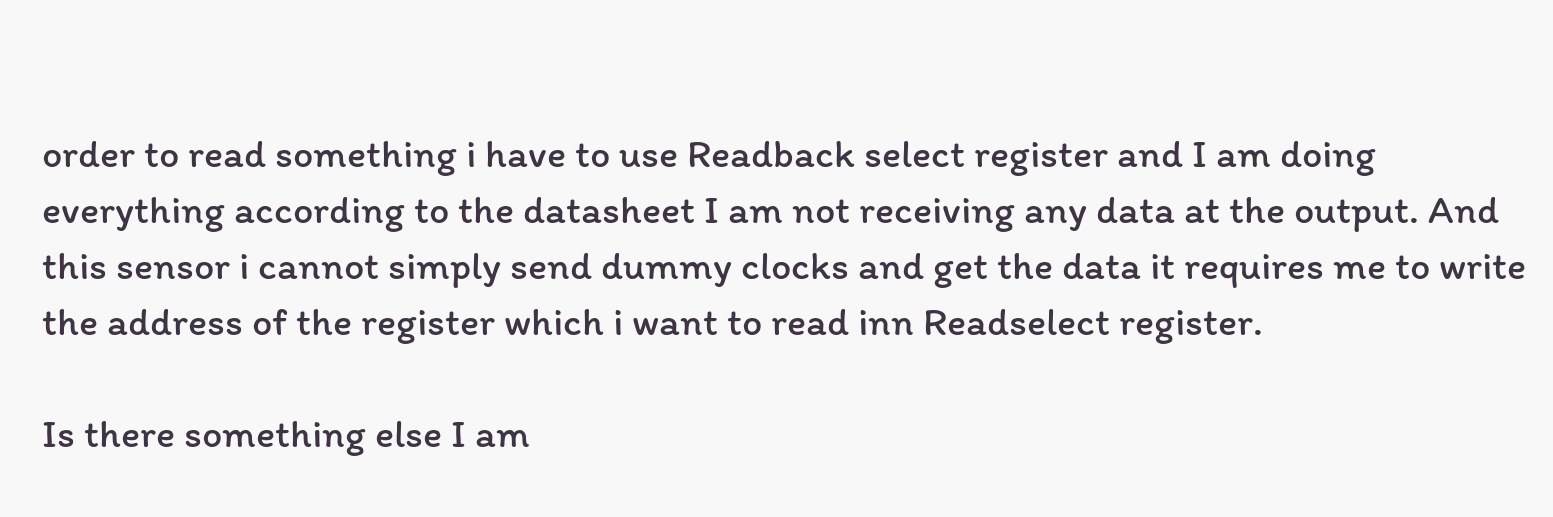order to read something i have to use Readback select register and I am doing everything according to the datasheet I am not receiving any data at the output. And this sensor i cannot simply send dummy clocks and get the data it requires me to write the address of the register which i want to read inn Readselect register.

Is there something else I am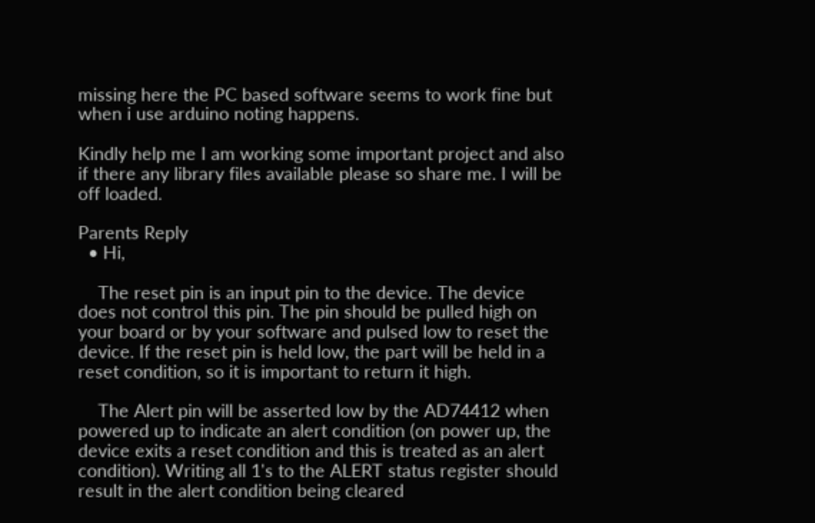missing here the PC based software seems to work fine but when i use arduino noting happens.

Kindly help me I am working some important project and also if there any library files available please so share me. I will be off loaded.

Parents Reply
  • Hi,

    The reset pin is an input pin to the device. The device does not control this pin. The pin should be pulled high on your board or by your software and pulsed low to reset the device. If the reset pin is held low, the part will be held in a reset condition, so it is important to return it high.

    The Alert pin will be asserted low by the AD74412 when powered up to indicate an alert condition (on power up, the device exits a reset condition and this is treated as an alert condition). Writing all 1's to the ALERT status register should result in the alert condition being cleared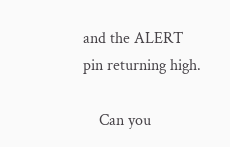and the ALERT pin returning high.

    Can you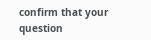confirm that your question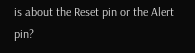is about the Reset pin or the Alert pin?